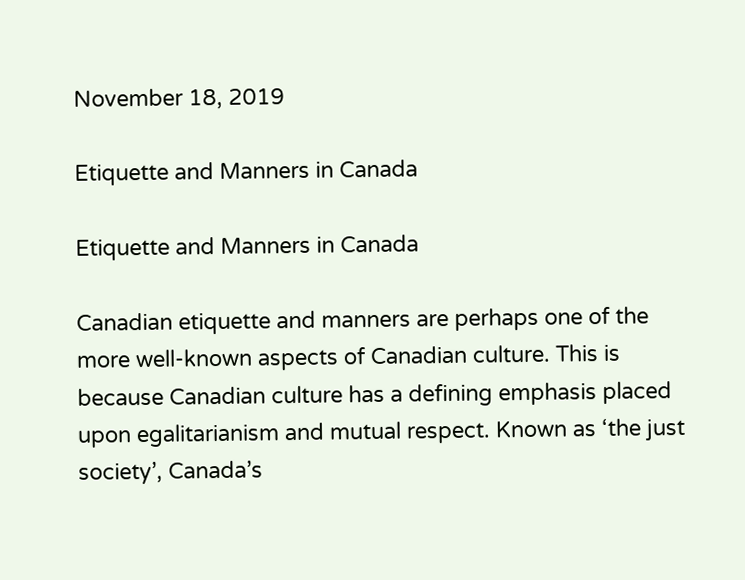November 18, 2019

Etiquette and Manners in Canada

Etiquette and Manners in Canada

Canadian etiquette and manners are perhaps one of the more well-known aspects of Canadian culture. This is because Canadian culture has a defining emphasis placed upon egalitarianism and mutual respect. Known as ‘the just society’, Canada’s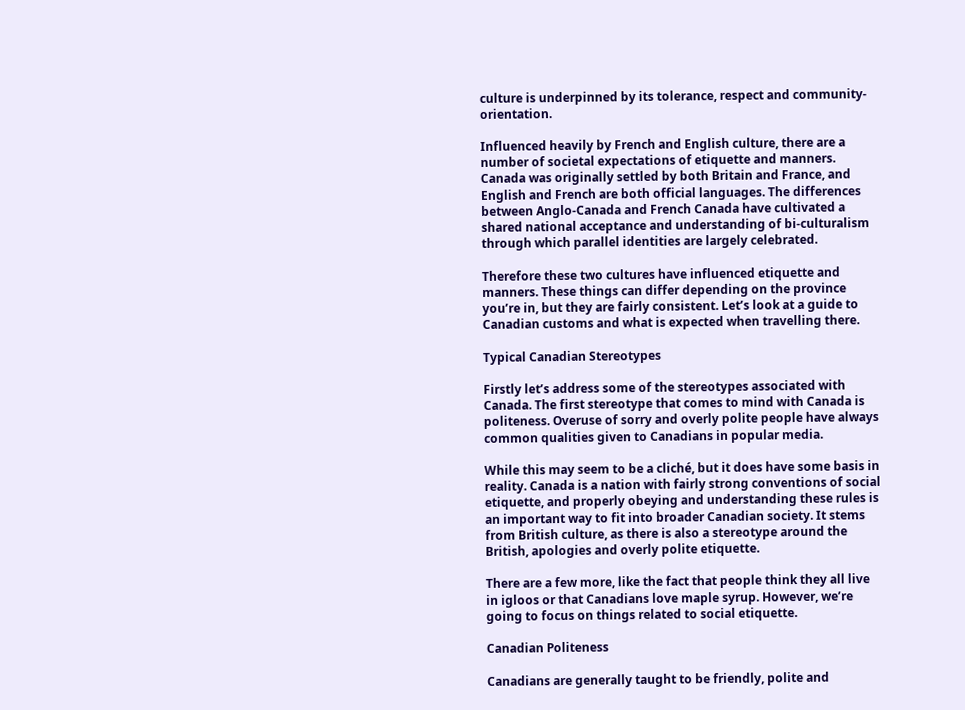culture is underpinned by its tolerance, respect and community-orientation.

Influenced heavily by French and English culture, there are a number of societal expectations of etiquette and manners. Canada was originally settled by both Britain and France, and English and French are both official languages. The differences between Anglo-Canada and French Canada have cultivated a shared national acceptance and understanding of bi-culturalism through which parallel identities are largely celebrated.

Therefore these two cultures have influenced etiquette and manners. These things can differ depending on the province you’re in, but they are fairly consistent. Let’s look at a guide to Canadian customs and what is expected when travelling there.

Typical Canadian Stereotypes

Firstly let’s address some of the stereotypes associated with Canada. The first stereotype that comes to mind with Canada is politeness. Overuse of sorry and overly polite people have always common qualities given to Canadians in popular media.

While this may seem to be a cliché, but it does have some basis in reality. Canada is a nation with fairly strong conventions of social etiquette, and properly obeying and understanding these rules is an important way to fit into broader Canadian society. It stems from British culture, as there is also a stereotype around the British, apologies and overly polite etiquette.

There are a few more, like the fact that people think they all live in igloos or that Canadians love maple syrup. However, we’re going to focus on things related to social etiquette.

Canadian Politeness

Canadians are generally taught to be friendly, polite and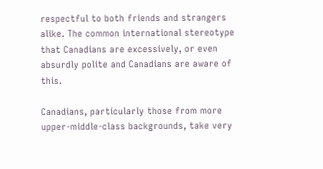respectful to both friends and strangers alike. The common international stereotype that Canadians are excessively, or even absurdly polite and Canadians are aware of this.

Canadians, particularly those from more upper-middle-class backgrounds, take very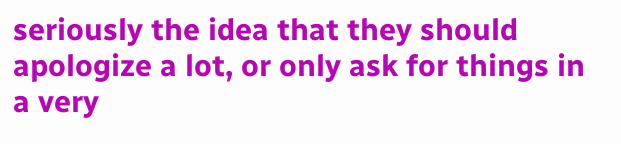seriously the idea that they should apologize a lot, or only ask for things in a very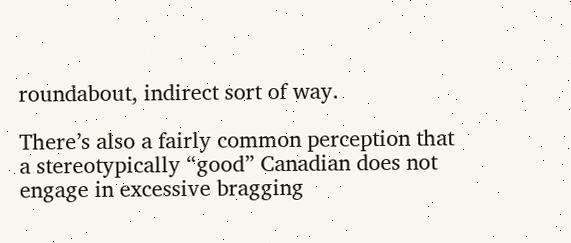roundabout, indirect sort of way.

There’s also a fairly common perception that a stereotypically “good” Canadian does not engage in excessive bragging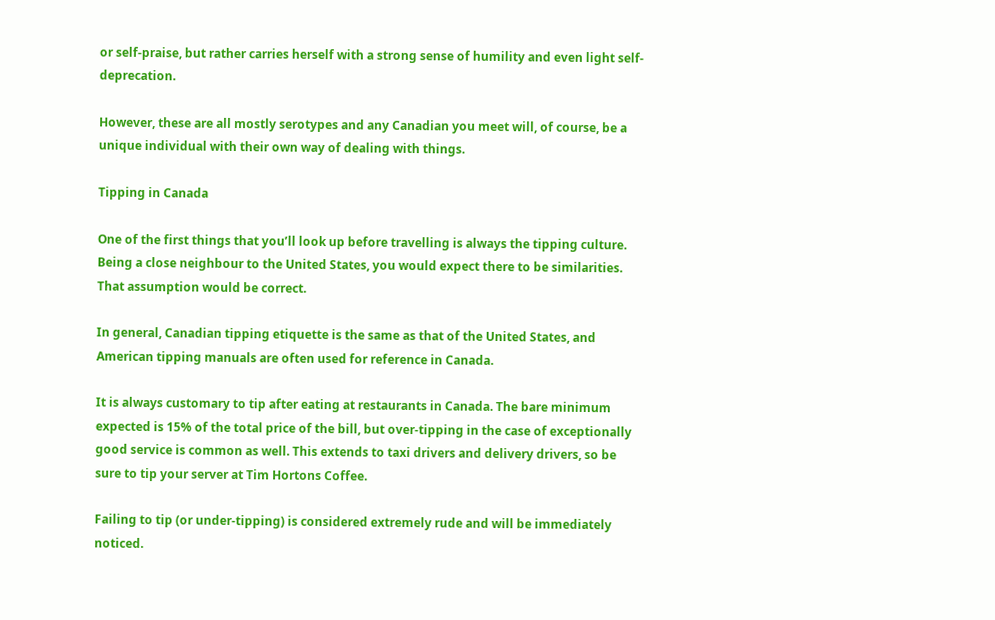or self-praise, but rather carries herself with a strong sense of humility and even light self-deprecation.

However, these are all mostly serotypes and any Canadian you meet will, of course, be a unique individual with their own way of dealing with things.

Tipping in Canada

One of the first things that you’ll look up before travelling is always the tipping culture. Being a close neighbour to the United States, you would expect there to be similarities. That assumption would be correct.

In general, Canadian tipping etiquette is the same as that of the United States, and American tipping manuals are often used for reference in Canada.

It is always customary to tip after eating at restaurants in Canada. The bare minimum expected is 15% of the total price of the bill, but over-tipping in the case of exceptionally good service is common as well. This extends to taxi drivers and delivery drivers, so be sure to tip your server at Tim Hortons Coffee.

Failing to tip (or under-tipping) is considered extremely rude and will be immediately noticed.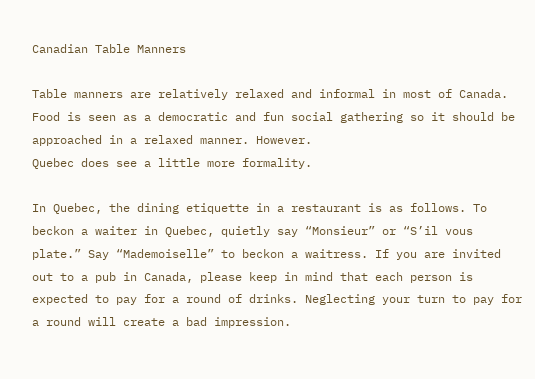Canadian Table Manners

Table manners are relatively relaxed and informal in most of Canada. Food is seen as a democratic and fun social gathering so it should be approached in a relaxed manner. However.
Quebec does see a little more formality.

In Quebec, the dining etiquette in a restaurant is as follows. To beckon a waiter in Quebec, quietly say “Monsieur” or “S’il vous plate.” Say “Mademoiselle” to beckon a waitress. If you are invited out to a pub in Canada, please keep in mind that each person is expected to pay for a round of drinks. Neglecting your turn to pay for a round will create a bad impression.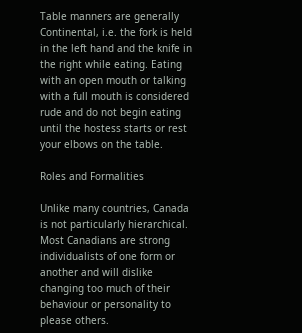Table manners are generally Continental, i.e. the fork is held in the left hand and the knife in the right while eating. Eating with an open mouth or talking with a full mouth is considered rude and do not begin eating until the hostess starts or rest your elbows on the table.

Roles and Formalities

Unlike many countries, Canada is not particularly hierarchical. Most Canadians are strong individualists of one form or another and will dislike changing too much of their behaviour or personality to please others.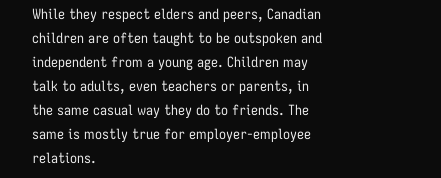While they respect elders and peers, Canadian children are often taught to be outspoken and independent from a young age. Children may talk to adults, even teachers or parents, in the same casual way they do to friends. The same is mostly true for employer-employee relations.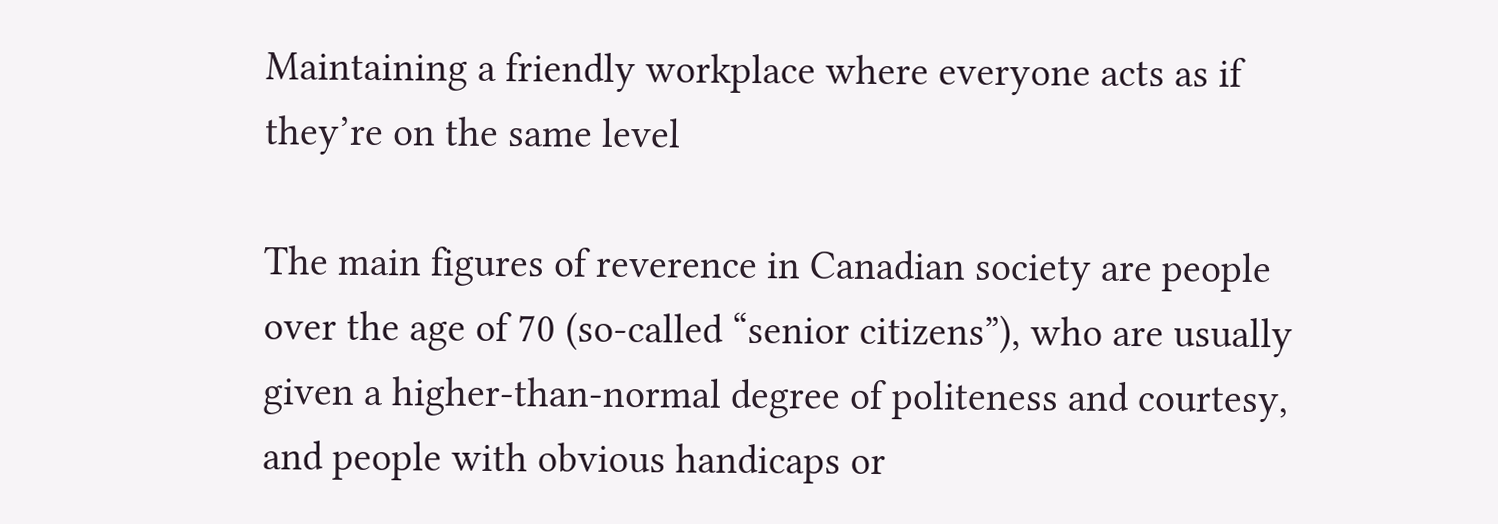Maintaining a friendly workplace where everyone acts as if they’re on the same level

The main figures of reverence in Canadian society are people over the age of 70 (so-called “senior citizens”), who are usually given a higher-than-normal degree of politeness and courtesy, and people with obvious handicaps or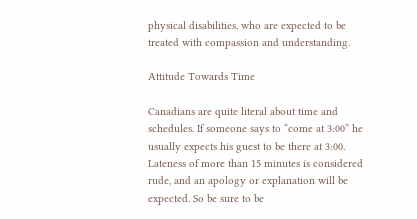physical disabilities, who are expected to be treated with compassion and understanding.

Attitude Towards Time

Canadians are quite literal about time and schedules. If someone says to “come at 3:00” he usually expects his guest to be there at 3:00. Lateness of more than 15 minutes is considered rude, and an apology or explanation will be expected. So be sure to be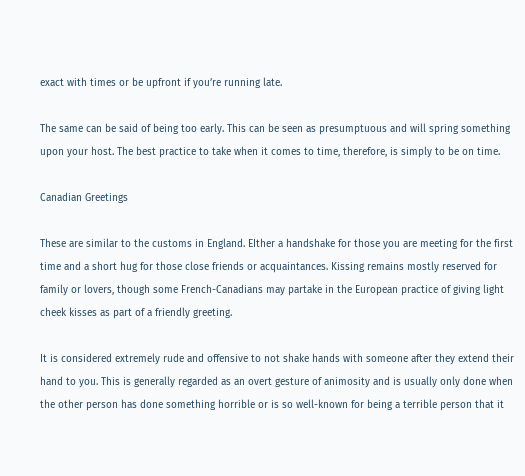exact with times or be upfront if you’re running late.

The same can be said of being too early. This can be seen as presumptuous and will spring something upon your host. The best practice to take when it comes to time, therefore, is simply to be on time.

Canadian Greetings

These are similar to the customs in England. EIther a handshake for those you are meeting for the first time and a short hug for those close friends or acquaintances. Kissing remains mostly reserved for family or lovers, though some French-Canadians may partake in the European practice of giving light cheek kisses as part of a friendly greeting.

It is considered extremely rude and offensive to not shake hands with someone after they extend their hand to you. This is generally regarded as an overt gesture of animosity and is usually only done when the other person has done something horrible or is so well-known for being a terrible person that it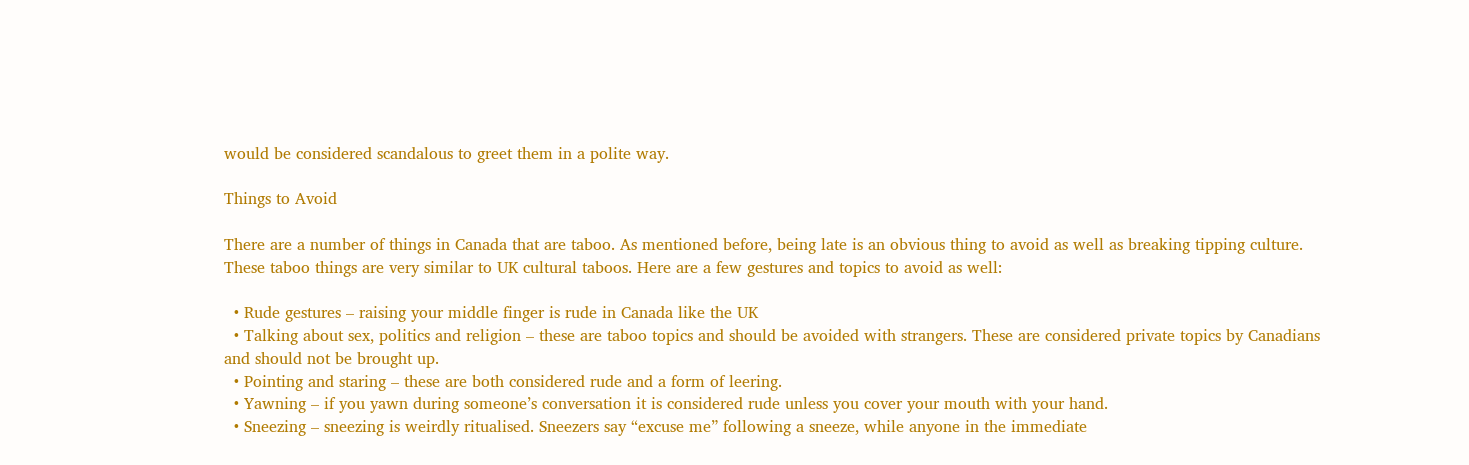would be considered scandalous to greet them in a polite way.

Things to Avoid

There are a number of things in Canada that are taboo. As mentioned before, being late is an obvious thing to avoid as well as breaking tipping culture. These taboo things are very similar to UK cultural taboos. Here are a few gestures and topics to avoid as well:

  • Rude gestures – raising your middle finger is rude in Canada like the UK
  • Talking about sex, politics and religion – these are taboo topics and should be avoided with strangers. These are considered private topics by Canadians and should not be brought up.
  • Pointing and staring – these are both considered rude and a form of leering.
  • Yawning – if you yawn during someone’s conversation it is considered rude unless you cover your mouth with your hand.
  • Sneezing – sneezing is weirdly ritualised. Sneezers say “excuse me” following a sneeze, while anyone in the immediate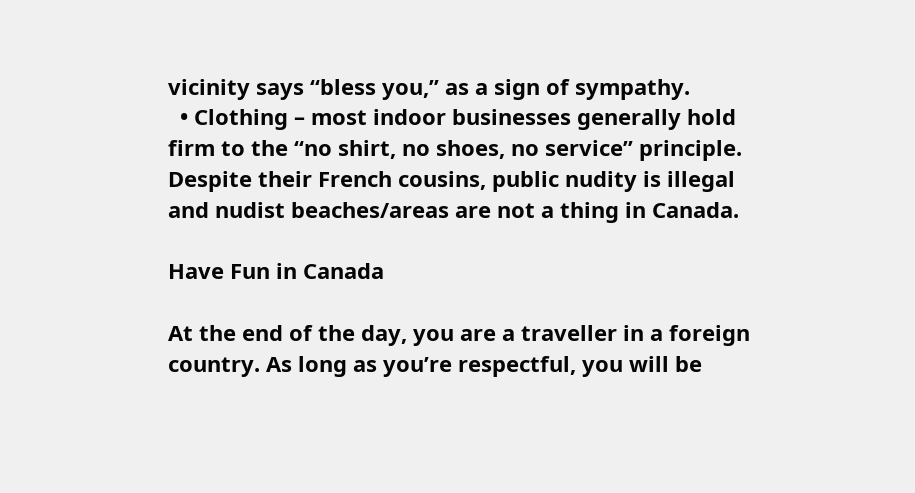vicinity says “bless you,” as a sign of sympathy.
  • Clothing – most indoor businesses generally hold firm to the “no shirt, no shoes, no service” principle. Despite their French cousins, public nudity is illegal and nudist beaches/areas are not a thing in Canada.

Have Fun in Canada

At the end of the day, you are a traveller in a foreign country. As long as you’re respectful, you will be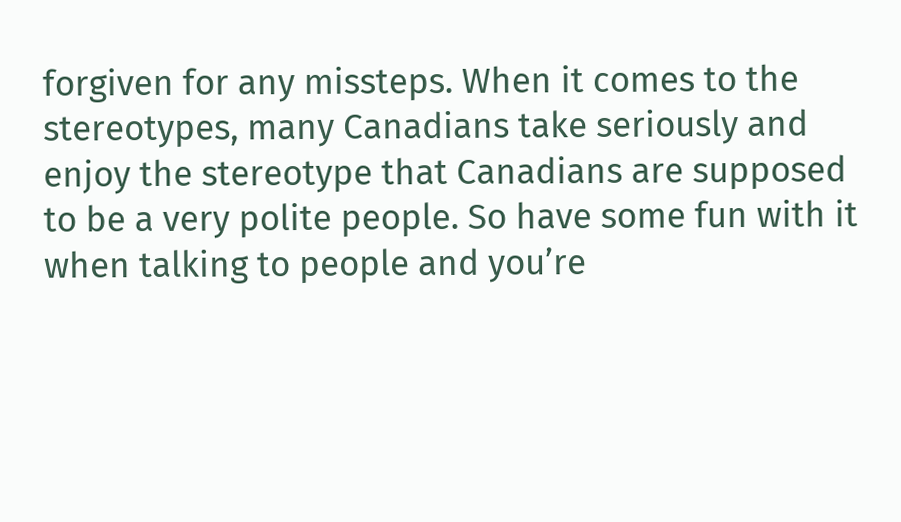forgiven for any missteps. When it comes to the stereotypes, many Canadians take seriously and enjoy the stereotype that Canadians are supposed to be a very polite people. So have some fun with it when talking to people and you’re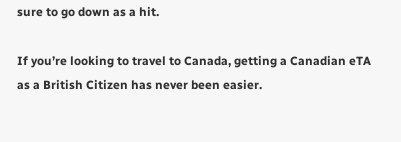sure to go down as a hit.

If you’re looking to travel to Canada, getting a Canadian eTA as a British Citizen has never been easier.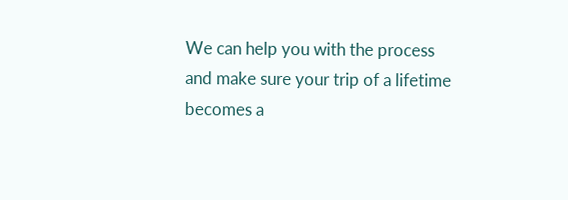We can help you with the process and make sure your trip of a lifetime becomes a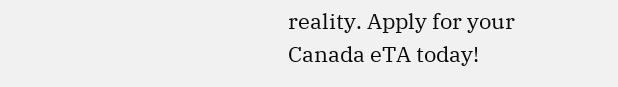reality. Apply for your Canada eTA today!